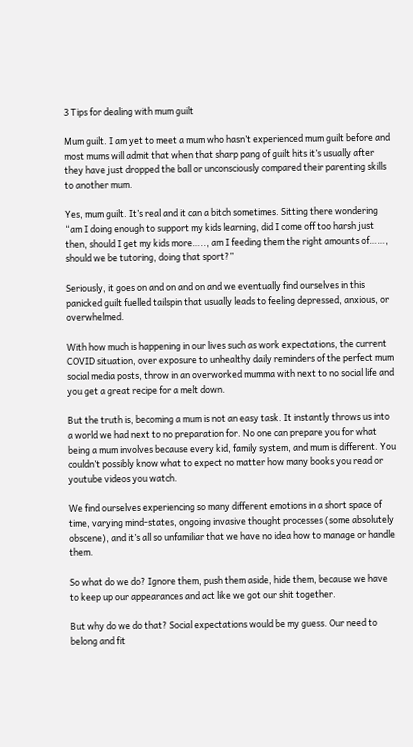3 Tips for dealing with mum guilt

Mum guilt. I am yet to meet a mum who hasn’t experienced mum guilt before and most mums will admit that when that sharp pang of guilt hits it’s usually after they have just dropped the ball or unconsciously compared their parenting skills to another mum.

Yes, mum guilt. It’s real and it can a bitch sometimes. Sitting there wondering “am I doing enough to support my kids learning, did I come off too harsh just then, should I get my kids more….., am I feeding them the right amounts of……, should we be tutoring, doing that sport?”

Seriously, it goes on and on and on and we eventually find ourselves in this panicked guilt fuelled tailspin that usually leads to feeling depressed, anxious, or overwhelmed.

With how much is happening in our lives such as work expectations, the current COVID situation, over exposure to unhealthy daily reminders of the perfect mum social media posts, throw in an overworked mumma with next to no social life and you get a great recipe for a melt down.

But the truth is, becoming a mum is not an easy task. It instantly throws us into a world we had next to no preparation for. No one can prepare you for what being a mum involves because every kid, family system, and mum is different. You couldn’t possibly know what to expect no matter how many books you read or youtube videos you watch.

We find ourselves experiencing so many different emotions in a short space of time, varying mind-states, ongoing invasive thought processes (some absolutely obscene), and it’s all so unfamiliar that we have no idea how to manage or handle them.

So what do we do? Ignore them, push them aside, hide them, because we have to keep up our appearances and act like we got our shit together.

But why do we do that? Social expectations would be my guess. Our need to belong and fit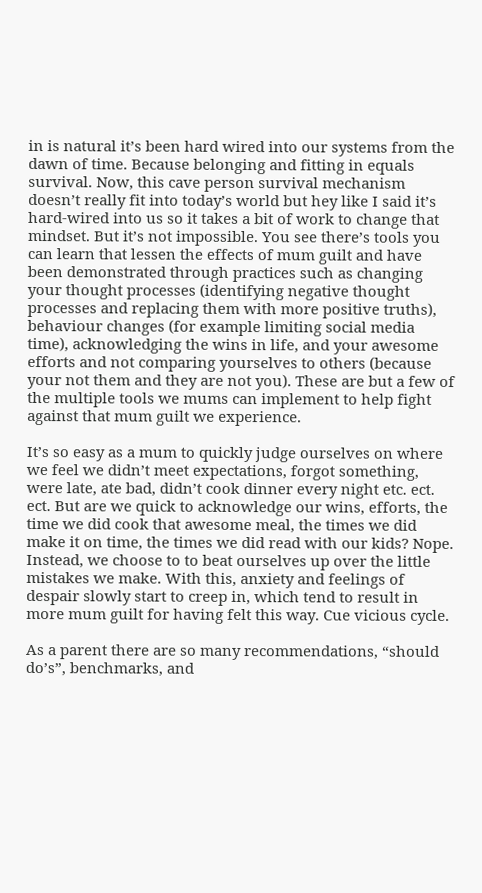in is natural it’s been hard wired into our systems from the dawn of time. Because belonging and fitting in equals survival. Now, this cave person survival mechanism doesn’t really fit into today’s world but hey like I said it’s hard-wired into us so it takes a bit of work to change that mindset. But it’s not impossible. You see there’s tools you can learn that lessen the effects of mum guilt and have been demonstrated through practices such as changing your thought processes (identifying negative thought processes and replacing them with more positive truths), behaviour changes (for example limiting social media time), acknowledging the wins in life, and your awesome efforts and not comparing yourselves to others (because your not them and they are not you). These are but a few of the multiple tools we mums can implement to help fight against that mum guilt we experience.

It’s so easy as a mum to quickly judge ourselves on where we feel we didn’t meet expectations, forgot something, were late, ate bad, didn’t cook dinner every night etc. ect. ect. But are we quick to acknowledge our wins, efforts, the time we did cook that awesome meal, the times we did make it on time, the times we did read with our kids? Nope. Instead, we choose to to beat ourselves up over the little mistakes we make. With this, anxiety and feelings of despair slowly start to creep in, which tend to result in more mum guilt for having felt this way. Cue vicious cycle.

As a parent there are so many recommendations, “should do’s”, benchmarks, and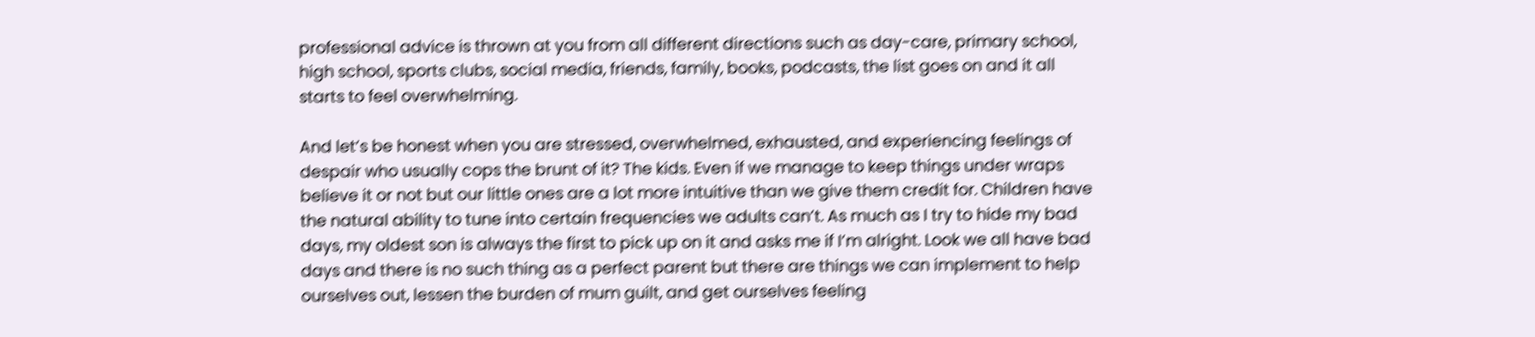professional advice is thrown at you from all different directions such as day-care, primary school, high school, sports clubs, social media, friends, family, books, podcasts, the list goes on and it all starts to feel overwhelming.

And let’s be honest when you are stressed, overwhelmed, exhausted, and experiencing feelings of despair who usually cops the brunt of it? The kids. Even if we manage to keep things under wraps believe it or not but our little ones are a lot more intuitive than we give them credit for. Children have the natural ability to tune into certain frequencies we adults can’t. As much as I try to hide my bad days, my oldest son is always the first to pick up on it and asks me if I’m alright. Look we all have bad days and there is no such thing as a perfect parent but there are things we can implement to help ourselves out, lessen the burden of mum guilt, and get ourselves feeling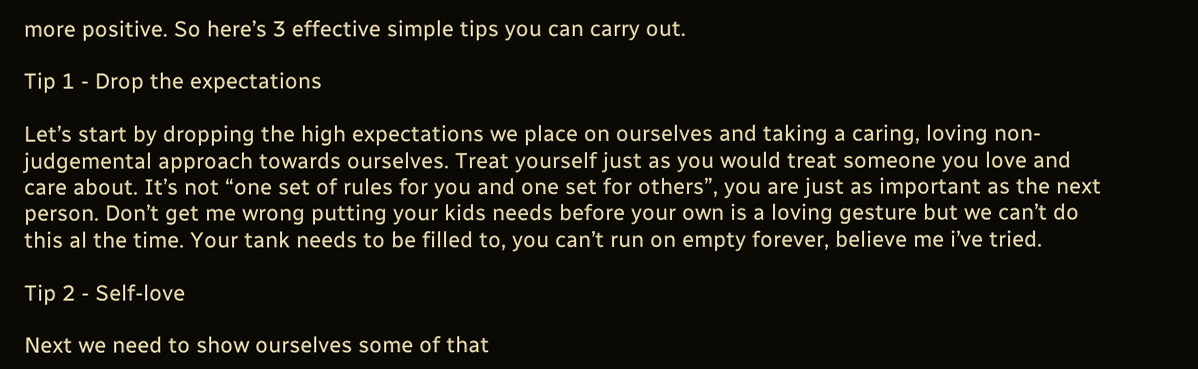more positive. So here’s 3 effective simple tips you can carry out.

Tip 1 - Drop the expectations

Let’s start by dropping the high expectations we place on ourselves and taking a caring, loving non-judgemental approach towards ourselves. Treat yourself just as you would treat someone you love and care about. It’s not “one set of rules for you and one set for others”, you are just as important as the next person. Don’t get me wrong putting your kids needs before your own is a loving gesture but we can’t do this al the time. Your tank needs to be filled to, you can’t run on empty forever, believe me i’ve tried.

Tip 2 - Self-love

Next we need to show ourselves some of that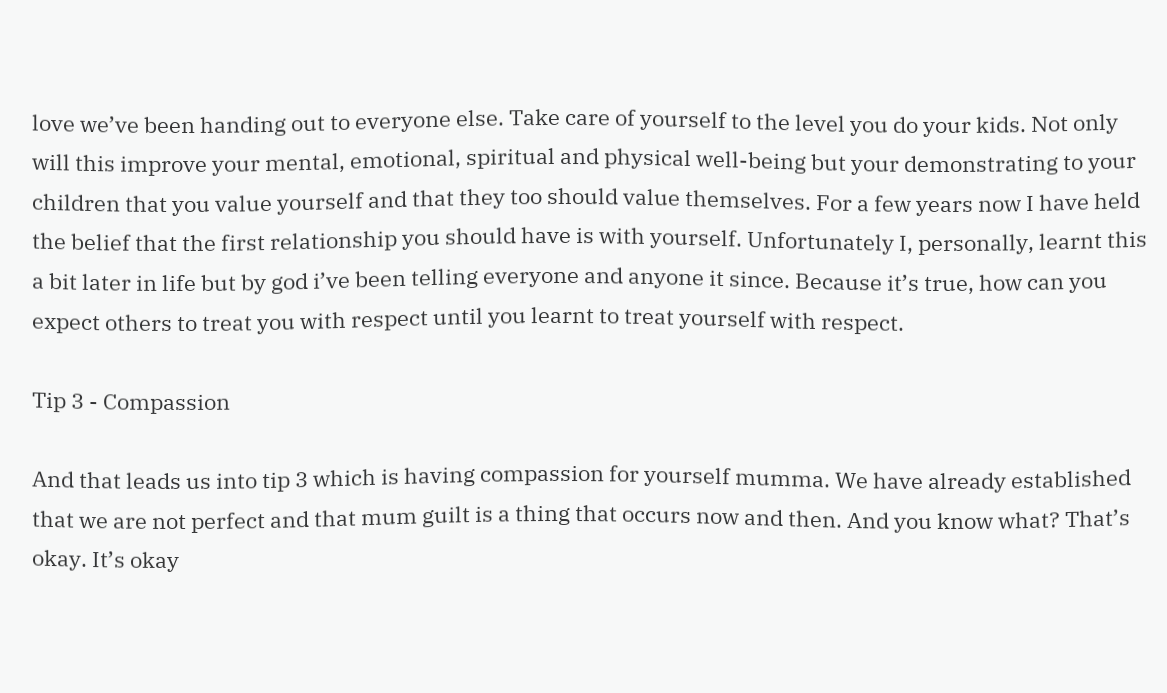love we’ve been handing out to everyone else. Take care of yourself to the level you do your kids. Not only will this improve your mental, emotional, spiritual and physical well-being but your demonstrating to your children that you value yourself and that they too should value themselves. For a few years now I have held the belief that the first relationship you should have is with yourself. Unfortunately I, personally, learnt this a bit later in life but by god i’ve been telling everyone and anyone it since. Because it’s true, how can you expect others to treat you with respect until you learnt to treat yourself with respect.

Tip 3 - Compassion

And that leads us into tip 3 which is having compassion for yourself mumma. We have already established that we are not perfect and that mum guilt is a thing that occurs now and then. And you know what? That’s okay. It’s okay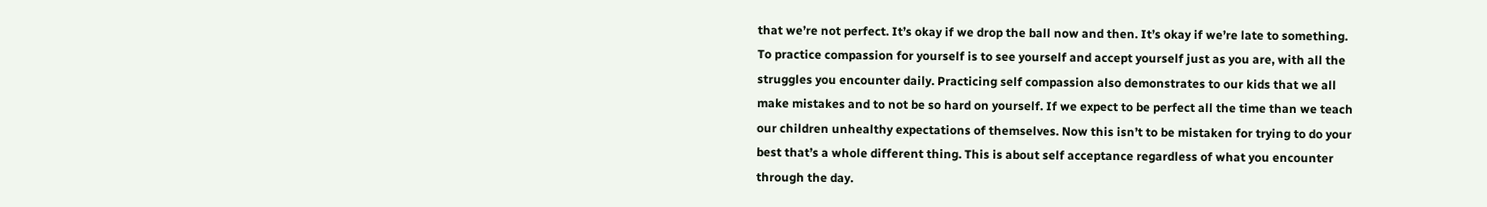that we’re not perfect. It’s okay if we drop the ball now and then. It’s okay if we’re late to something. To practice compassion for yourself is to see yourself and accept yourself just as you are, with all the struggles you encounter daily. Practicing self compassion also demonstrates to our kids that we all make mistakes and to not be so hard on yourself. If we expect to be perfect all the time than we teach our children unhealthy expectations of themselves. Now this isn’t to be mistaken for trying to do your best that’s a whole different thing. This is about self acceptance regardless of what you encounter through the day.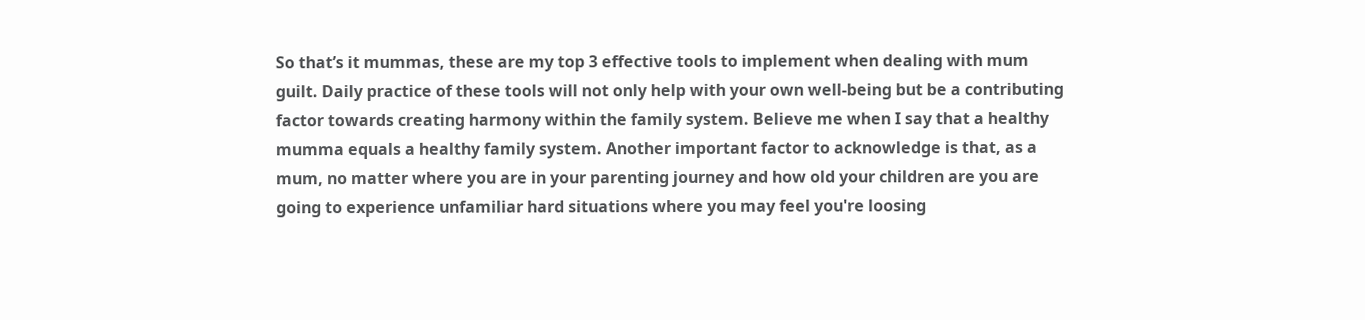So that’s it mummas, these are my top 3 effective tools to implement when dealing with mum guilt. Daily practice of these tools will not only help with your own well-being but be a contributing factor towards creating harmony within the family system. Believe me when I say that a healthy mumma equals a healthy family system. Another important factor to acknowledge is that, as a mum, no matter where you are in your parenting journey and how old your children are you are going to experience unfamiliar hard situations where you may feel you're loosing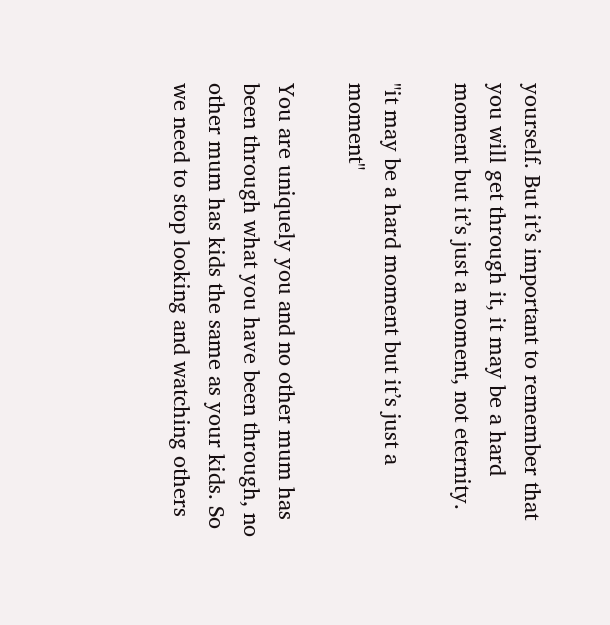yourself. But it’s important to remember that you will get through it, it may be a hard moment but it’s just a moment, not eternity.

"it may be a hard moment but it’s just a moment"

You are uniquely you and no other mum has been through what you have been through, no other mum has kids the same as your kids. So we need to stop looking and watching others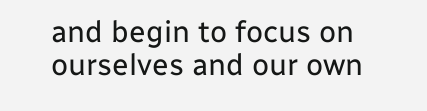and begin to focus on ourselves and our own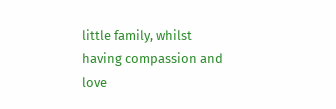little family, whilst having compassion and love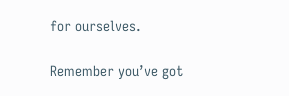for ourselves.

Remember you’ve got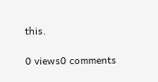this.

0 views0 comments